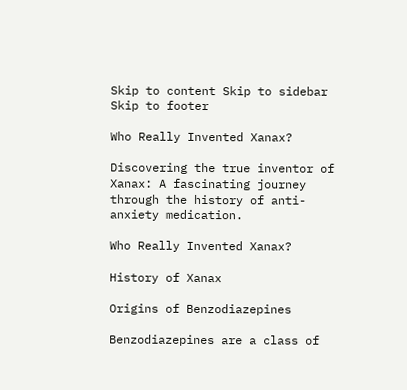Skip to content Skip to sidebar Skip to footer

Who Really Invented Xanax?

Discovering the true inventor of Xanax: A fascinating journey through the history of anti-anxiety medication.

Who Really Invented Xanax?

History of Xanax

Origins of Benzodiazepines

Benzodiazepines are a class of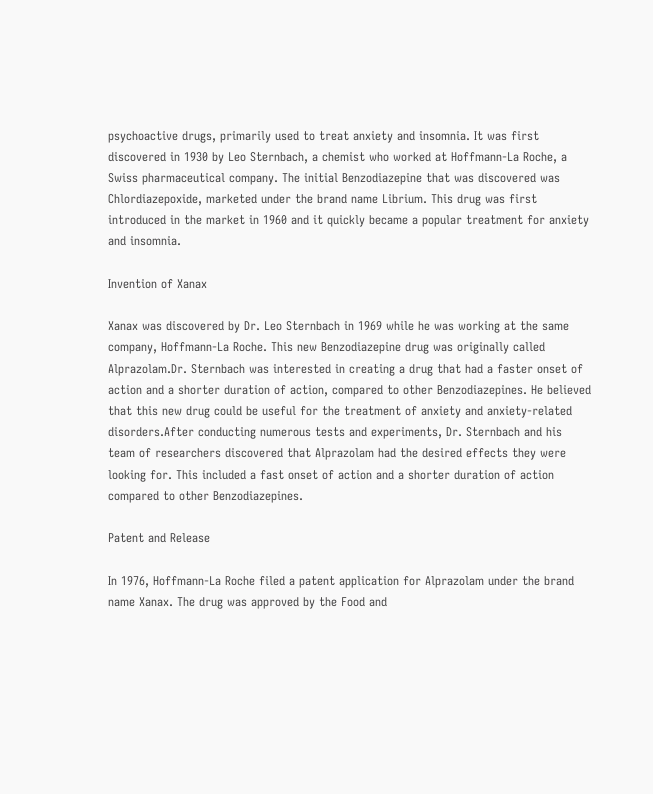psychoactive drugs, primarily used to treat anxiety and insomnia. It was first discovered in 1930 by Leo Sternbach, a chemist who worked at Hoffmann-La Roche, a Swiss pharmaceutical company. The initial Benzodiazepine that was discovered was Chlordiazepoxide, marketed under the brand name Librium. This drug was first introduced in the market in 1960 and it quickly became a popular treatment for anxiety and insomnia.

Invention of Xanax

Xanax was discovered by Dr. Leo Sternbach in 1969 while he was working at the same company, Hoffmann-La Roche. This new Benzodiazepine drug was originally called Alprazolam.Dr. Sternbach was interested in creating a drug that had a faster onset of action and a shorter duration of action, compared to other Benzodiazepines. He believed that this new drug could be useful for the treatment of anxiety and anxiety-related disorders.After conducting numerous tests and experiments, Dr. Sternbach and his team of researchers discovered that Alprazolam had the desired effects they were looking for. This included a fast onset of action and a shorter duration of action compared to other Benzodiazepines.

Patent and Release

In 1976, Hoffmann-La Roche filed a patent application for Alprazolam under the brand name Xanax. The drug was approved by the Food and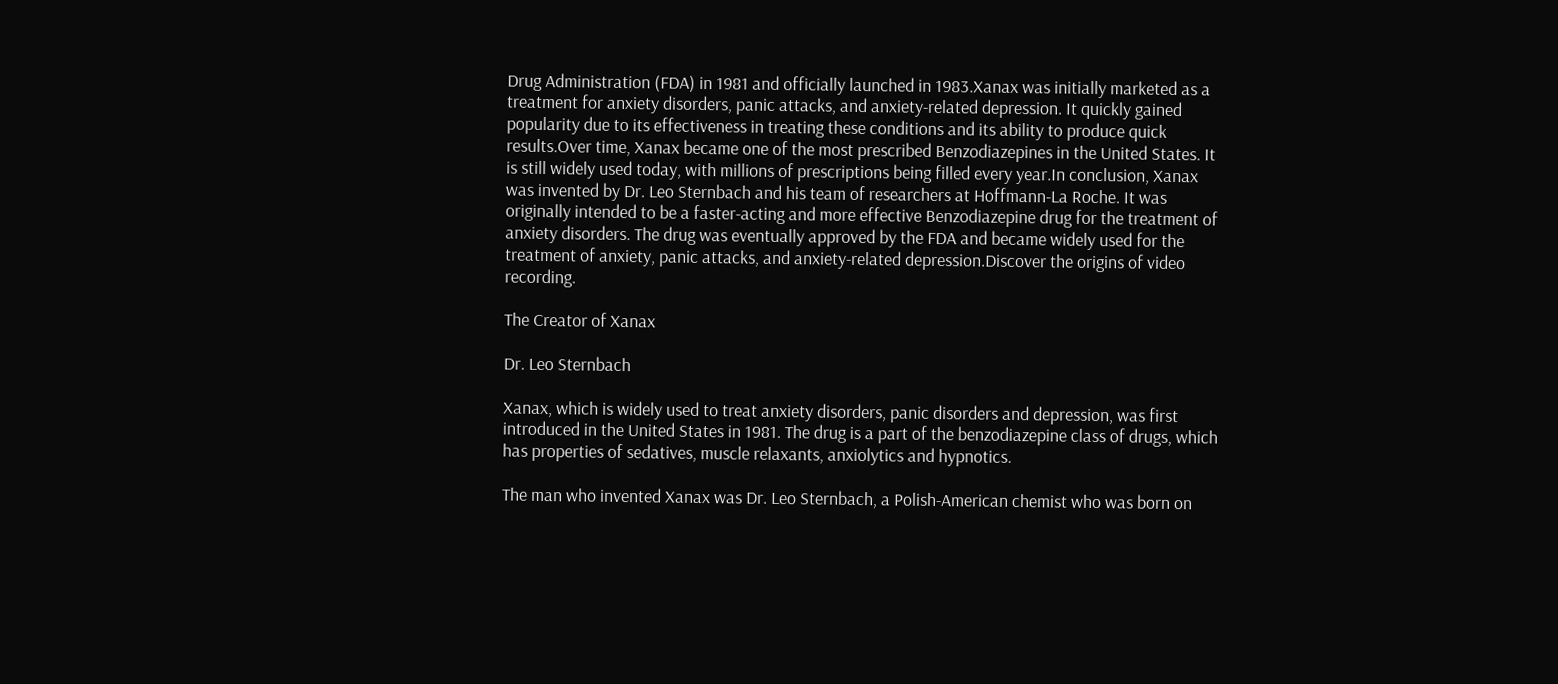Drug Administration (FDA) in 1981 and officially launched in 1983.Xanax was initially marketed as a treatment for anxiety disorders, panic attacks, and anxiety-related depression. It quickly gained popularity due to its effectiveness in treating these conditions and its ability to produce quick results.Over time, Xanax became one of the most prescribed Benzodiazepines in the United States. It is still widely used today, with millions of prescriptions being filled every year.In conclusion, Xanax was invented by Dr. Leo Sternbach and his team of researchers at Hoffmann-La Roche. It was originally intended to be a faster-acting and more effective Benzodiazepine drug for the treatment of anxiety disorders. The drug was eventually approved by the FDA and became widely used for the treatment of anxiety, panic attacks, and anxiety-related depression.Discover the origins of video recording.

The Creator of Xanax

Dr. Leo Sternbach

Xanax, which is widely used to treat anxiety disorders, panic disorders and depression, was first introduced in the United States in 1981. The drug is a part of the benzodiazepine class of drugs, which has properties of sedatives, muscle relaxants, anxiolytics and hypnotics.

The man who invented Xanax was Dr. Leo Sternbach, a Polish-American chemist who was born on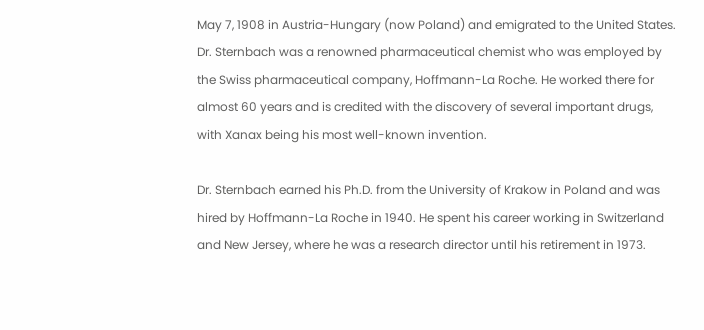May 7, 1908 in Austria-Hungary (now Poland) and emigrated to the United States. Dr. Sternbach was a renowned pharmaceutical chemist who was employed by the Swiss pharmaceutical company, Hoffmann-La Roche. He worked there for almost 60 years and is credited with the discovery of several important drugs, with Xanax being his most well-known invention.

Dr. Sternbach earned his Ph.D. from the University of Krakow in Poland and was hired by Hoffmann-La Roche in 1940. He spent his career working in Switzerland and New Jersey, where he was a research director until his retirement in 1973.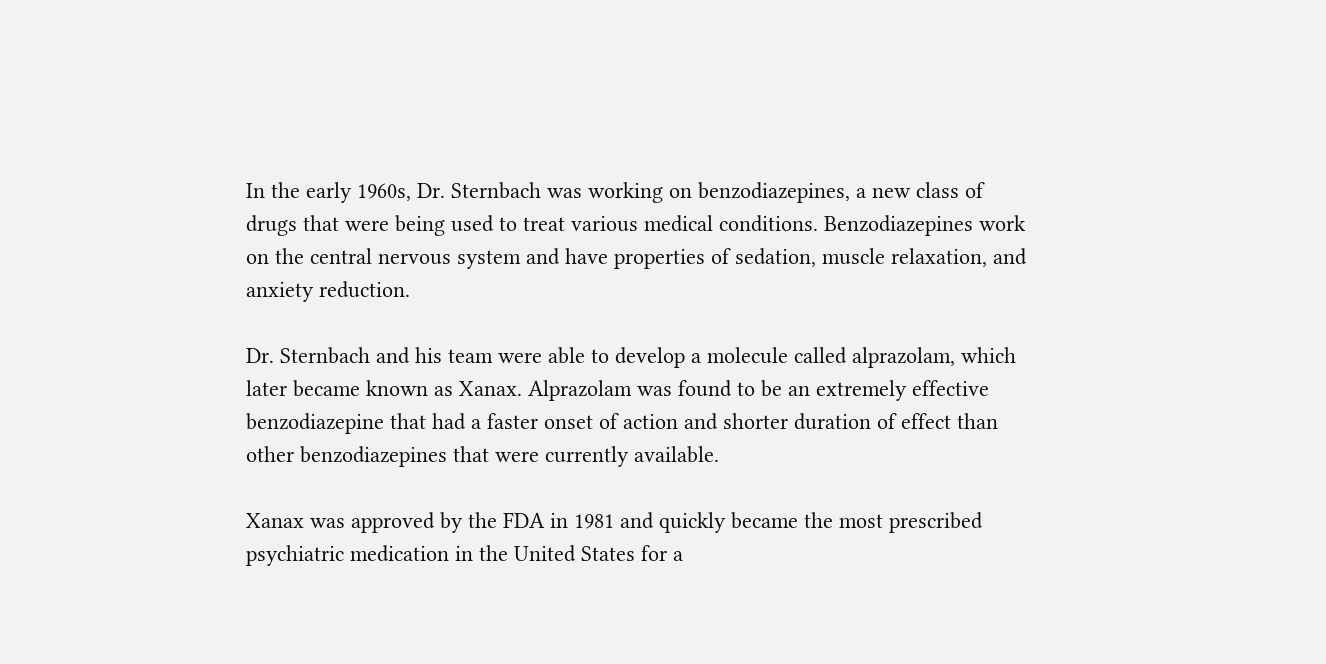In the early 1960s, Dr. Sternbach was working on benzodiazepines, a new class of drugs that were being used to treat various medical conditions. Benzodiazepines work on the central nervous system and have properties of sedation, muscle relaxation, and anxiety reduction.

Dr. Sternbach and his team were able to develop a molecule called alprazolam, which later became known as Xanax. Alprazolam was found to be an extremely effective benzodiazepine that had a faster onset of action and shorter duration of effect than other benzodiazepines that were currently available.

Xanax was approved by the FDA in 1981 and quickly became the most prescribed psychiatric medication in the United States for a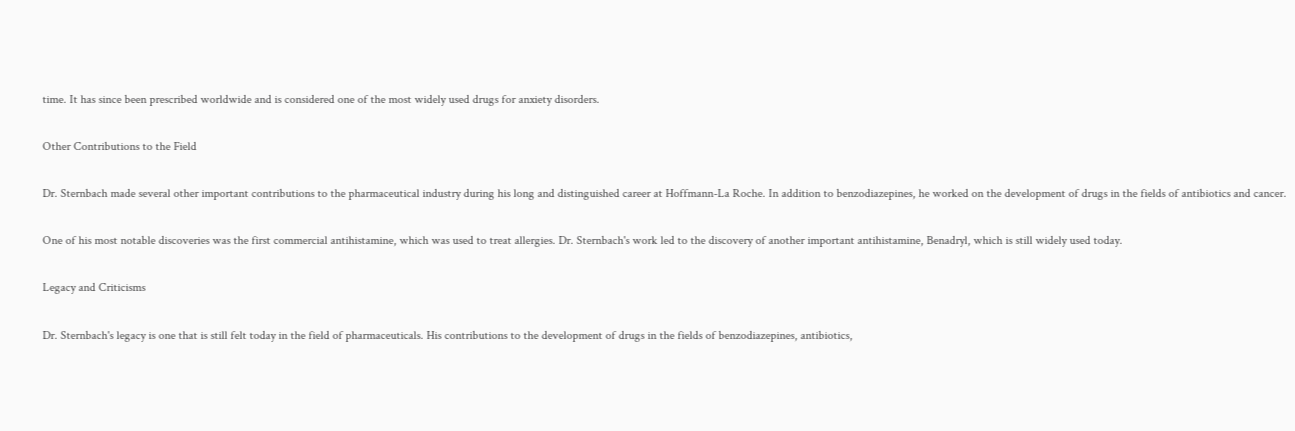time. It has since been prescribed worldwide and is considered one of the most widely used drugs for anxiety disorders.

Other Contributions to the Field

Dr. Sternbach made several other important contributions to the pharmaceutical industry during his long and distinguished career at Hoffmann-La Roche. In addition to benzodiazepines, he worked on the development of drugs in the fields of antibiotics and cancer.

One of his most notable discoveries was the first commercial antihistamine, which was used to treat allergies. Dr. Sternbach's work led to the discovery of another important antihistamine, Benadryl, which is still widely used today.

Legacy and Criticisms

Dr. Sternbach's legacy is one that is still felt today in the field of pharmaceuticals. His contributions to the development of drugs in the fields of benzodiazepines, antibiotics,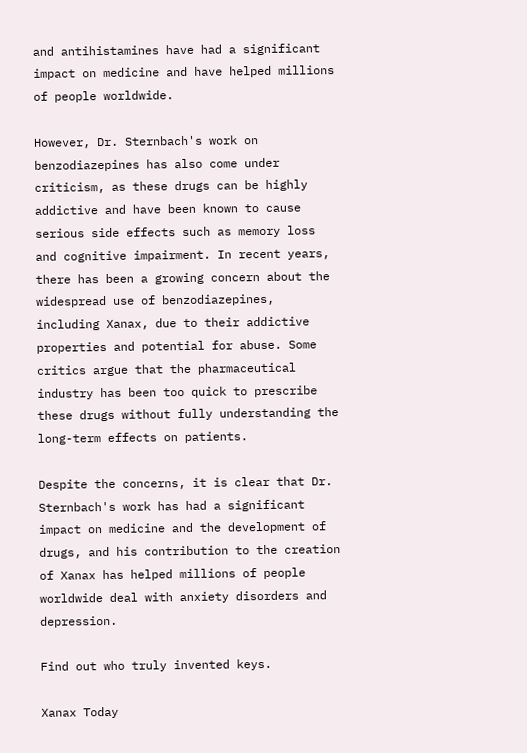and antihistamines have had a significant impact on medicine and have helped millions of people worldwide.

However, Dr. Sternbach's work on benzodiazepines has also come under criticism, as these drugs can be highly addictive and have been known to cause serious side effects such as memory loss and cognitive impairment. In recent years, there has been a growing concern about the widespread use of benzodiazepines, including Xanax, due to their addictive properties and potential for abuse. Some critics argue that the pharmaceutical industry has been too quick to prescribe these drugs without fully understanding the long-term effects on patients.

Despite the concerns, it is clear that Dr. Sternbach's work has had a significant impact on medicine and the development of drugs, and his contribution to the creation of Xanax has helped millions of people worldwide deal with anxiety disorders and depression.

Find out who truly invented keys.

Xanax Today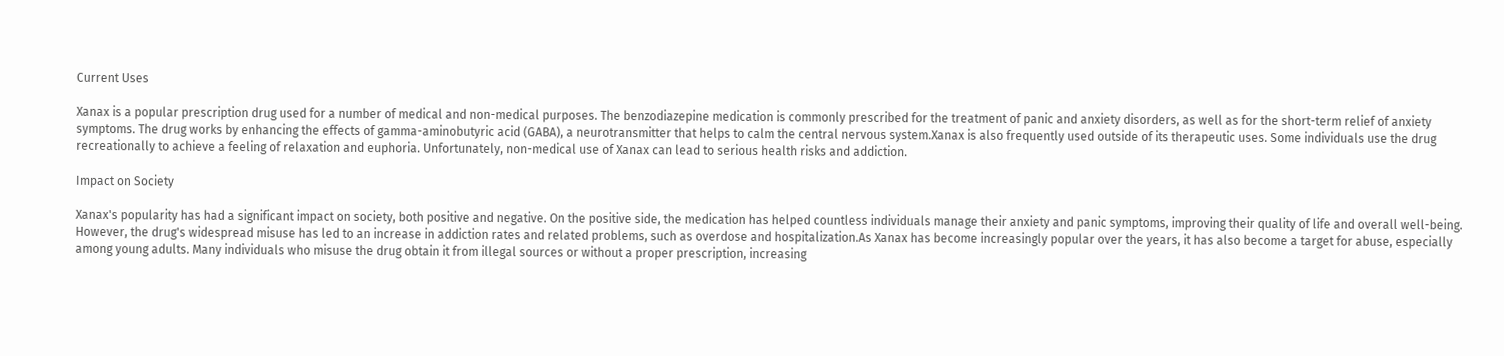Current Uses

Xanax is a popular prescription drug used for a number of medical and non-medical purposes. The benzodiazepine medication is commonly prescribed for the treatment of panic and anxiety disorders, as well as for the short-term relief of anxiety symptoms. The drug works by enhancing the effects of gamma-aminobutyric acid (GABA), a neurotransmitter that helps to calm the central nervous system.Xanax is also frequently used outside of its therapeutic uses. Some individuals use the drug recreationally to achieve a feeling of relaxation and euphoria. Unfortunately, non-medical use of Xanax can lead to serious health risks and addiction.

Impact on Society

Xanax's popularity has had a significant impact on society, both positive and negative. On the positive side, the medication has helped countless individuals manage their anxiety and panic symptoms, improving their quality of life and overall well-being. However, the drug's widespread misuse has led to an increase in addiction rates and related problems, such as overdose and hospitalization.As Xanax has become increasingly popular over the years, it has also become a target for abuse, especially among young adults. Many individuals who misuse the drug obtain it from illegal sources or without a proper prescription, increasing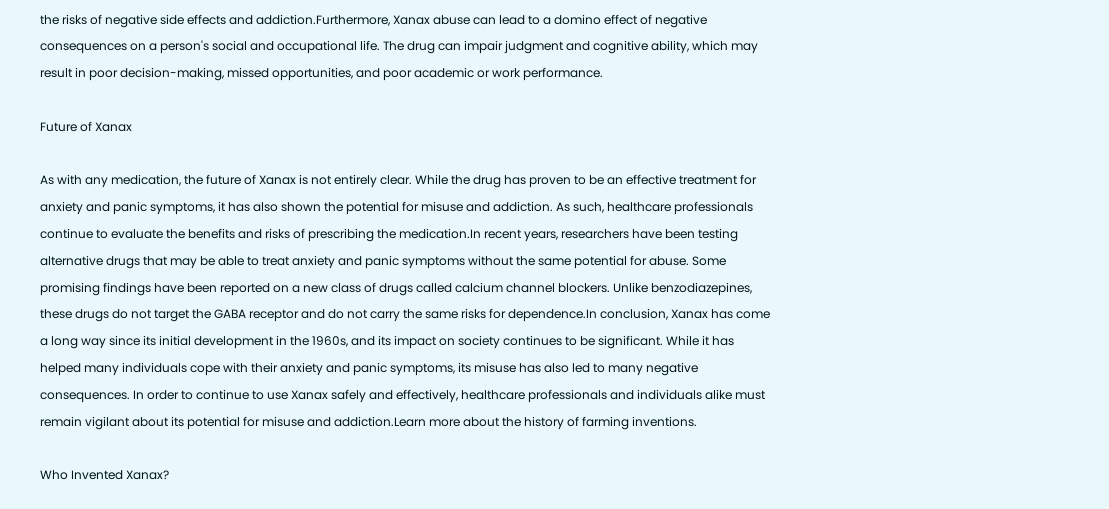the risks of negative side effects and addiction.Furthermore, Xanax abuse can lead to a domino effect of negative consequences on a person's social and occupational life. The drug can impair judgment and cognitive ability, which may result in poor decision-making, missed opportunities, and poor academic or work performance.

Future of Xanax

As with any medication, the future of Xanax is not entirely clear. While the drug has proven to be an effective treatment for anxiety and panic symptoms, it has also shown the potential for misuse and addiction. As such, healthcare professionals continue to evaluate the benefits and risks of prescribing the medication.In recent years, researchers have been testing alternative drugs that may be able to treat anxiety and panic symptoms without the same potential for abuse. Some promising findings have been reported on a new class of drugs called calcium channel blockers. Unlike benzodiazepines, these drugs do not target the GABA receptor and do not carry the same risks for dependence.In conclusion, Xanax has come a long way since its initial development in the 1960s, and its impact on society continues to be significant. While it has helped many individuals cope with their anxiety and panic symptoms, its misuse has also led to many negative consequences. In order to continue to use Xanax safely and effectively, healthcare professionals and individuals alike must remain vigilant about its potential for misuse and addiction.Learn more about the history of farming inventions.

Who Invented Xanax?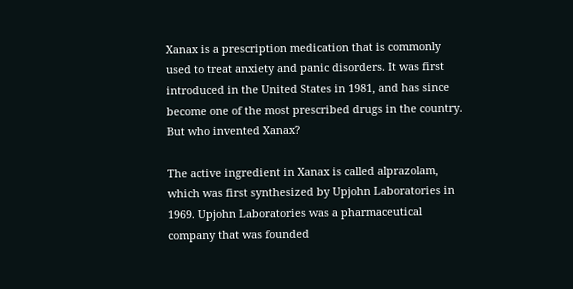Xanax is a prescription medication that is commonly used to treat anxiety and panic disorders. It was first introduced in the United States in 1981, and has since become one of the most prescribed drugs in the country. But who invented Xanax?

The active ingredient in Xanax is called alprazolam, which was first synthesized by Upjohn Laboratories in 1969. Upjohn Laboratories was a pharmaceutical company that was founded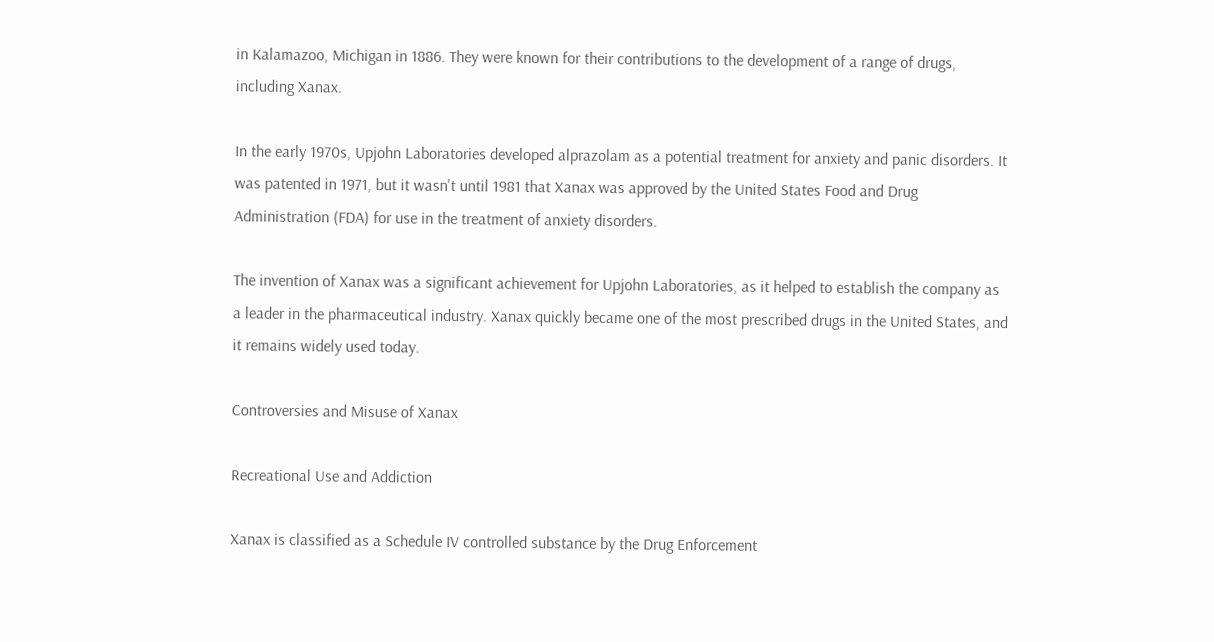in Kalamazoo, Michigan in 1886. They were known for their contributions to the development of a range of drugs, including Xanax.

In the early 1970s, Upjohn Laboratories developed alprazolam as a potential treatment for anxiety and panic disorders. It was patented in 1971, but it wasn't until 1981 that Xanax was approved by the United States Food and Drug Administration (FDA) for use in the treatment of anxiety disorders.

The invention of Xanax was a significant achievement for Upjohn Laboratories, as it helped to establish the company as a leader in the pharmaceutical industry. Xanax quickly became one of the most prescribed drugs in the United States, and it remains widely used today.

Controversies and Misuse of Xanax

Recreational Use and Addiction

Xanax is classified as a Schedule IV controlled substance by the Drug Enforcement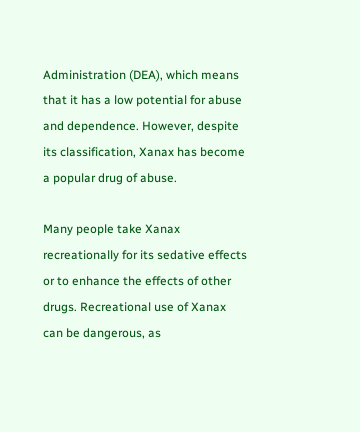Administration (DEA), which means that it has a low potential for abuse and dependence. However, despite its classification, Xanax has become a popular drug of abuse.

Many people take Xanax recreationally for its sedative effects or to enhance the effects of other drugs. Recreational use of Xanax can be dangerous, as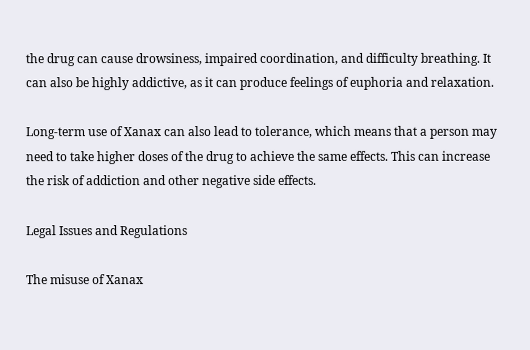the drug can cause drowsiness, impaired coordination, and difficulty breathing. It can also be highly addictive, as it can produce feelings of euphoria and relaxation.

Long-term use of Xanax can also lead to tolerance, which means that a person may need to take higher doses of the drug to achieve the same effects. This can increase the risk of addiction and other negative side effects.

Legal Issues and Regulations

The misuse of Xanax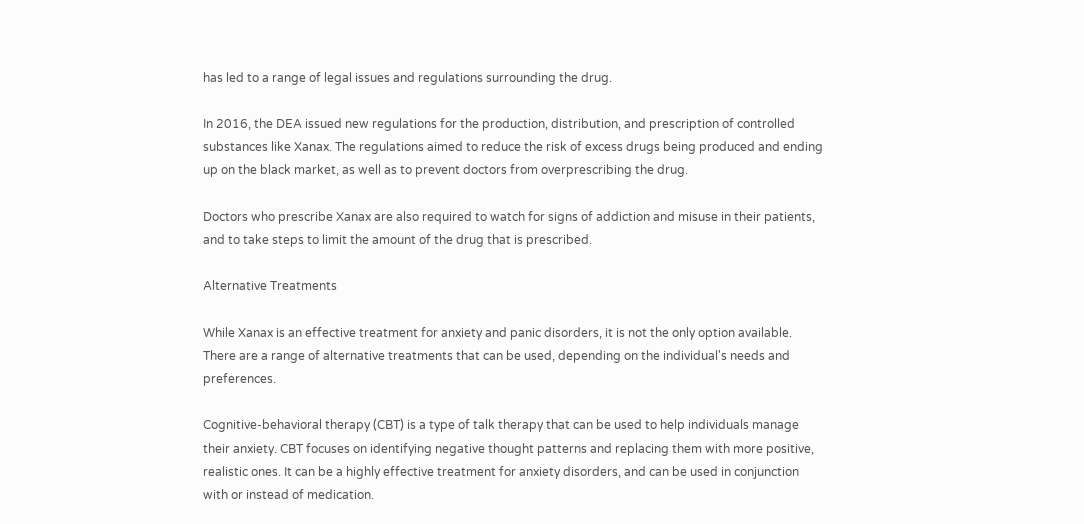has led to a range of legal issues and regulations surrounding the drug.

In 2016, the DEA issued new regulations for the production, distribution, and prescription of controlled substances like Xanax. The regulations aimed to reduce the risk of excess drugs being produced and ending up on the black market, as well as to prevent doctors from overprescribing the drug.

Doctors who prescribe Xanax are also required to watch for signs of addiction and misuse in their patients, and to take steps to limit the amount of the drug that is prescribed.

Alternative Treatments

While Xanax is an effective treatment for anxiety and panic disorders, it is not the only option available. There are a range of alternative treatments that can be used, depending on the individual's needs and preferences.

Cognitive-behavioral therapy (CBT) is a type of talk therapy that can be used to help individuals manage their anxiety. CBT focuses on identifying negative thought patterns and replacing them with more positive, realistic ones. It can be a highly effective treatment for anxiety disorders, and can be used in conjunction with or instead of medication.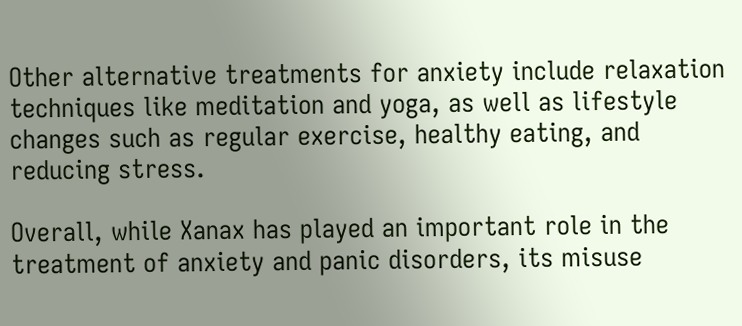Other alternative treatments for anxiety include relaxation techniques like meditation and yoga, as well as lifestyle changes such as regular exercise, healthy eating, and reducing stress.

Overall, while Xanax has played an important role in the treatment of anxiety and panic disorders, its misuse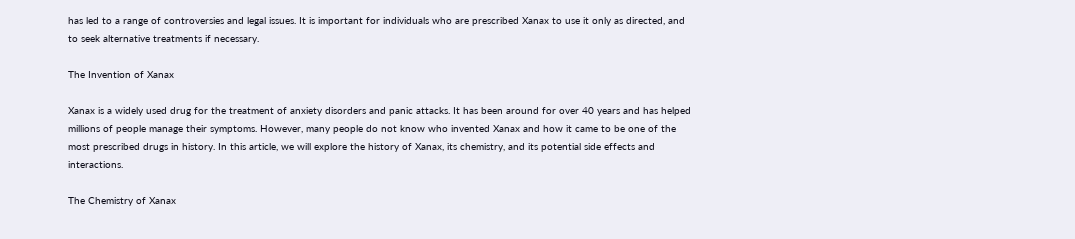has led to a range of controversies and legal issues. It is important for individuals who are prescribed Xanax to use it only as directed, and to seek alternative treatments if necessary.

The Invention of Xanax

Xanax is a widely used drug for the treatment of anxiety disorders and panic attacks. It has been around for over 40 years and has helped millions of people manage their symptoms. However, many people do not know who invented Xanax and how it came to be one of the most prescribed drugs in history. In this article, we will explore the history of Xanax, its chemistry, and its potential side effects and interactions.

The Chemistry of Xanax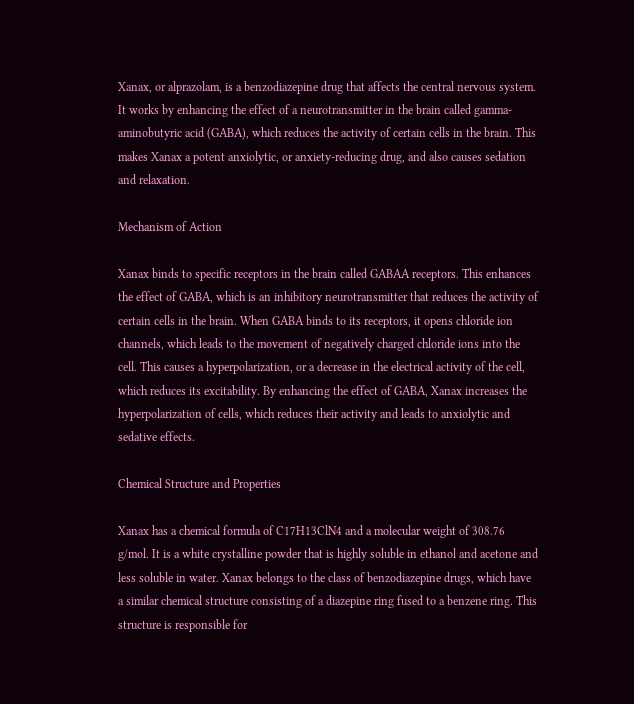Xanax, or alprazolam, is a benzodiazepine drug that affects the central nervous system. It works by enhancing the effect of a neurotransmitter in the brain called gamma-aminobutyric acid (GABA), which reduces the activity of certain cells in the brain. This makes Xanax a potent anxiolytic, or anxiety-reducing drug, and also causes sedation and relaxation.

Mechanism of Action

Xanax binds to specific receptors in the brain called GABAA receptors. This enhances the effect of GABA, which is an inhibitory neurotransmitter that reduces the activity of certain cells in the brain. When GABA binds to its receptors, it opens chloride ion channels, which leads to the movement of negatively charged chloride ions into the cell. This causes a hyperpolarization, or a decrease in the electrical activity of the cell, which reduces its excitability. By enhancing the effect of GABA, Xanax increases the hyperpolarization of cells, which reduces their activity and leads to anxiolytic and sedative effects.

Chemical Structure and Properties

Xanax has a chemical formula of C17H13ClN4 and a molecular weight of 308.76 g/mol. It is a white crystalline powder that is highly soluble in ethanol and acetone and less soluble in water. Xanax belongs to the class of benzodiazepine drugs, which have a similar chemical structure consisting of a diazepine ring fused to a benzene ring. This structure is responsible for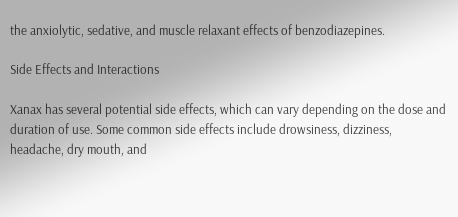the anxiolytic, sedative, and muscle relaxant effects of benzodiazepines.

Side Effects and Interactions

Xanax has several potential side effects, which can vary depending on the dose and duration of use. Some common side effects include drowsiness, dizziness, headache, dry mouth, and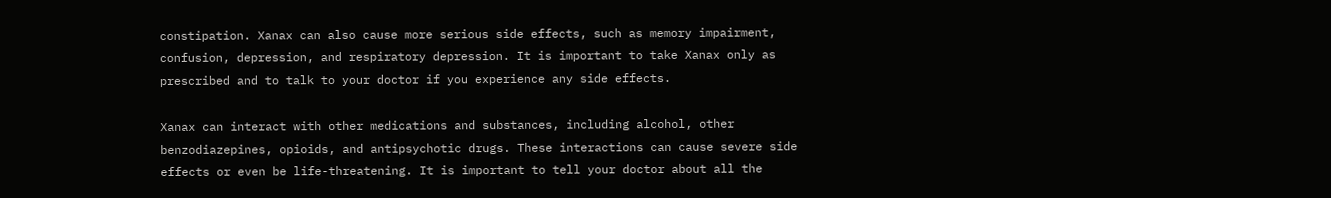constipation. Xanax can also cause more serious side effects, such as memory impairment, confusion, depression, and respiratory depression. It is important to take Xanax only as prescribed and to talk to your doctor if you experience any side effects.

Xanax can interact with other medications and substances, including alcohol, other benzodiazepines, opioids, and antipsychotic drugs. These interactions can cause severe side effects or even be life-threatening. It is important to tell your doctor about all the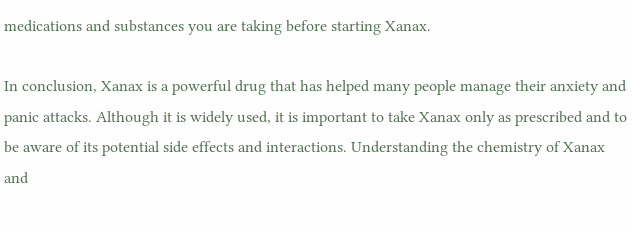medications and substances you are taking before starting Xanax.

In conclusion, Xanax is a powerful drug that has helped many people manage their anxiety and panic attacks. Although it is widely used, it is important to take Xanax only as prescribed and to be aware of its potential side effects and interactions. Understanding the chemistry of Xanax and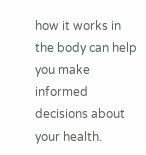how it works in the body can help you make informed decisions about your health.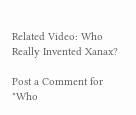Related Video: Who Really Invented Xanax?

Post a Comment for "Who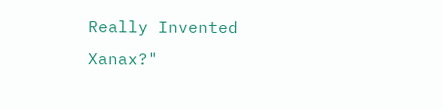Really Invented Xanax?"